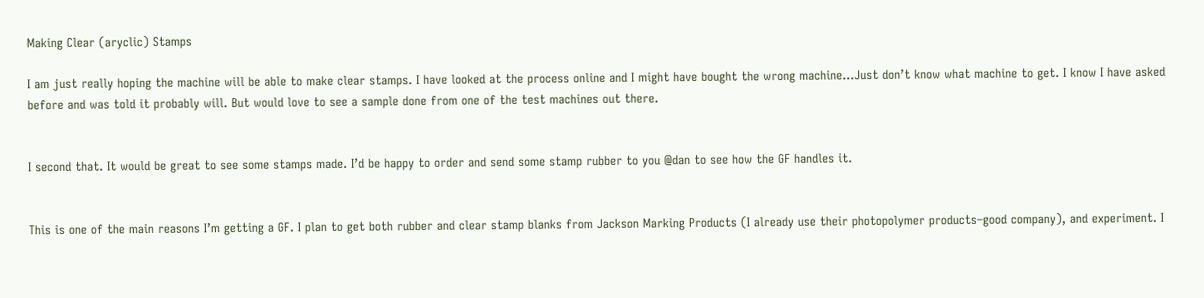Making Clear (aryclic) Stamps

I am just really hoping the machine will be able to make clear stamps. I have looked at the process online and I might have bought the wrong machine…Just don’t know what machine to get. I know I have asked before and was told it probably will. But would love to see a sample done from one of the test machines out there.


I second that. It would be great to see some stamps made. I’d be happy to order and send some stamp rubber to you @dan to see how the GF handles it.


This is one of the main reasons I’m getting a GF. I plan to get both rubber and clear stamp blanks from Jackson Marking Products (I already use their photopolymer products–good company), and experiment. I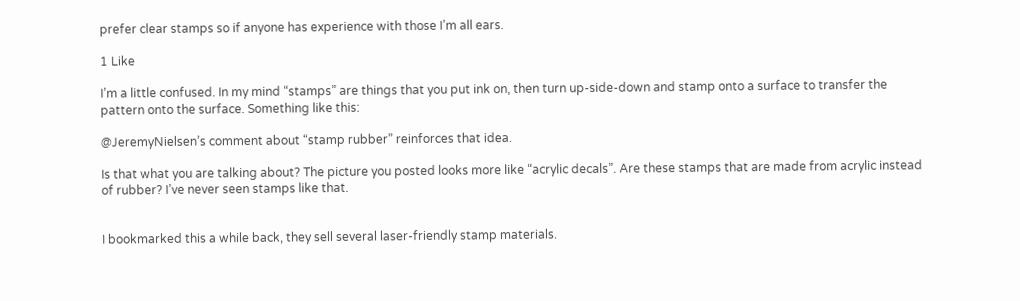prefer clear stamps so if anyone has experience with those I’m all ears.

1 Like

I’m a little confused. In my mind “stamps” are things that you put ink on, then turn up-side-down and stamp onto a surface to transfer the pattern onto the surface. Something like this:

@JeremyNielsen’s comment about “stamp rubber” reinforces that idea.

Is that what you are talking about? The picture you posted looks more like “acrylic decals”. Are these stamps that are made from acrylic instead of rubber? I’ve never seen stamps like that.


I bookmarked this a while back, they sell several laser-friendly stamp materials.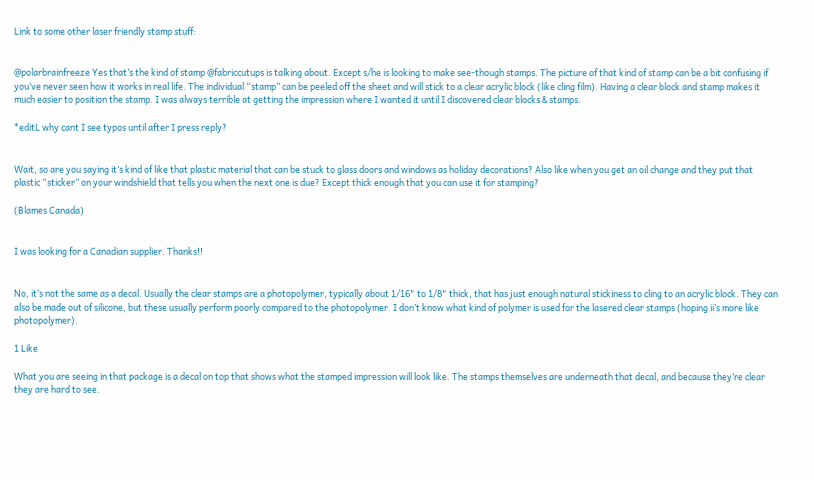Link to some other laser friendly stamp stuff:


@polarbrainfreeze Yes that’s the kind of stamp @fabriccutups is talking about. Except s/he is looking to make see-though stamps. The picture of that kind of stamp can be a bit confusing if you’ve never seen how it works in real life. The individual “stamp” can be peeled off the sheet and will stick to a clear acrylic block (like cling film). Having a clear block and stamp makes it much easier to position the stamp. I was always terrible at getting the impression where I wanted it until I discovered clear blocks & stamps.

*editL why cant I see typos until after I press reply?


Wait, so are you saying it’s kind of like that plastic material that can be stuck to glass doors and windows as holiday decorations? Also like when you get an oil change and they put that plastic “sticker” on your windshield that tells you when the next one is due? Except thick enough that you can use it for stamping?

(Blames Canada)


I was looking for a Canadian supplier. Thanks!!


No, it’s not the same as a decal. Usually the clear stamps are a photopolymer, typically about 1/16" to 1/8" thick, that has just enough natural stickiness to cling to an acrylic block. They can also be made out of silicone, but these usually perform poorly compared to the photopolymer. I don’t know what kind of polymer is used for the lasered clear stamps (hoping ii’s more like photopolymer).

1 Like

What you are seeing in that package is a decal on top that shows what the stamped impression will look like. The stamps themselves are underneath that decal, and because they’re clear they are hard to see.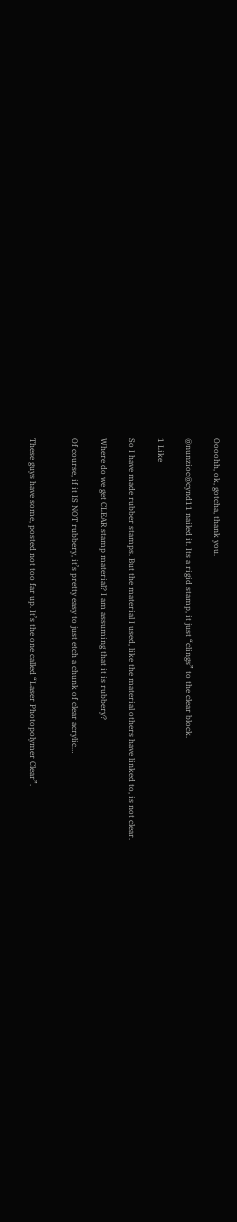Oooohh, ok, gotcha, thank you.

@nunzioc@cynd11 nailed it. Its a rigid stamp, it just “clings” to the clear block.

1 Like

So I have made rubber stamps. But the material I used, like the material others have linked to, is not clear.

Where do we get CLEAR stamp material? I am assuming that it is rubbery?

Of course, if it IS NOT rubbery, it’s pretty easy to just etch a chunk of clear acrylic…


These guys have some, posted not too far up. It’s the one called “Laser Photopolymer Clear”.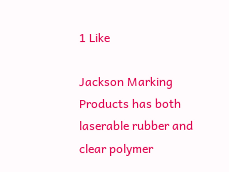1 Like

Jackson Marking Products has both laserable rubber and clear polymer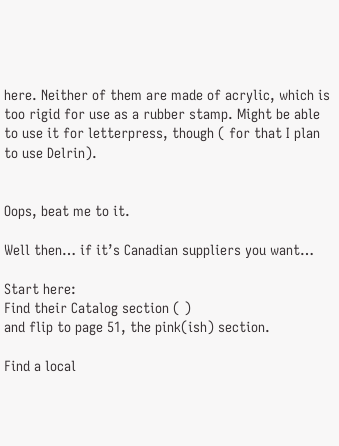here. Neither of them are made of acrylic, which is too rigid for use as a rubber stamp. Might be able to use it for letterpress, though ( for that I plan to use Delrin).


Oops, beat me to it.

Well then… if it’s Canadian suppliers you want…

Start here:
Find their Catalog section ( )
and flip to page 51, the pink(ish) section.

Find a local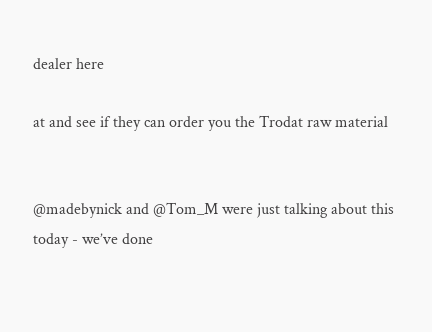dealer here

at and see if they can order you the Trodat raw material


@madebynick and @Tom_M were just talking about this today - we’ve done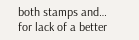both stamps and… for lack of a better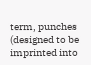term, punches (designed to be imprinted into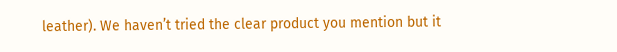leather). We haven’t tried the clear product you mention but it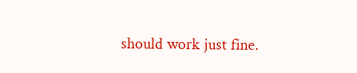should work just fine.